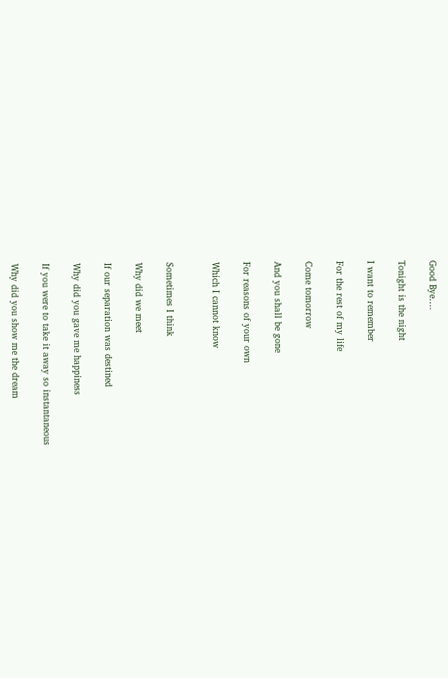Good Bye….

Tonight is the night

I want to remember

For the rest of my life

Come tomorrow

And you shall be gone

For reasons of your own

Which I cannot know


Sometimes I think

Why did we meet

If our separation was destined

Why did you gave me happiness

If you were to take it away so instantaneous

Why did you show me the dream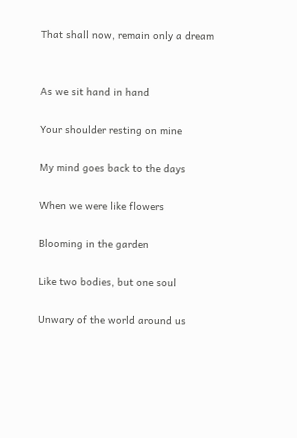That shall now, remain only a dream


As we sit hand in hand

Your shoulder resting on mine

My mind goes back to the days

When we were like flowers

Blooming in the garden

Like two bodies, but one soul

Unwary of the world around us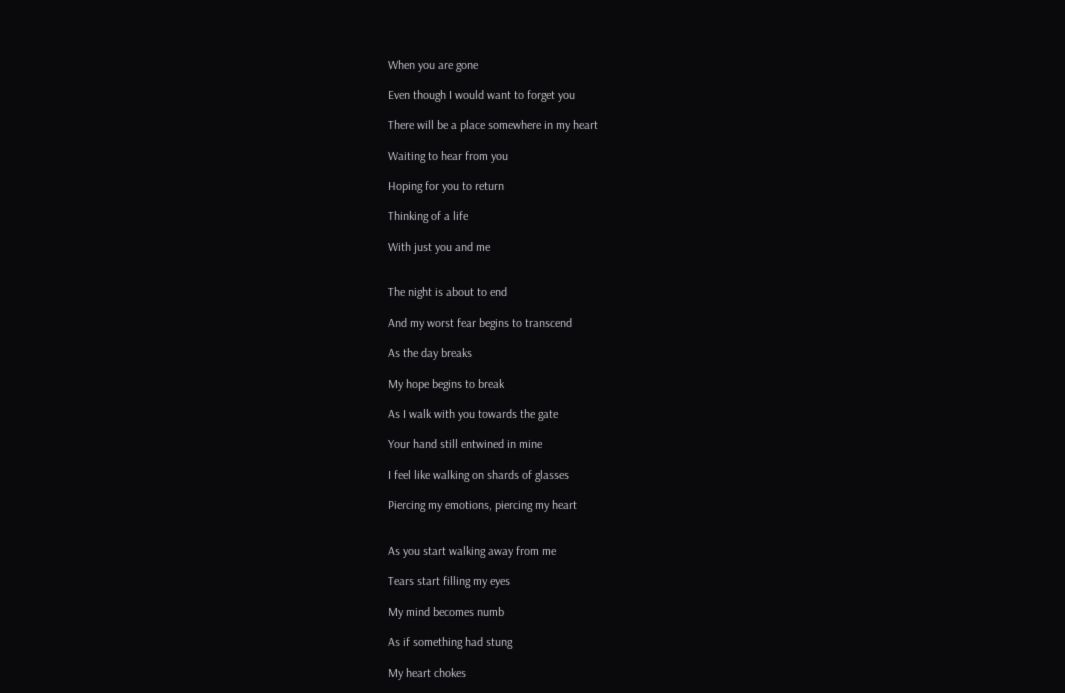When you are gone

Even though I would want to forget you

There will be a place somewhere in my heart

Waiting to hear from you

Hoping for you to return

Thinking of a life

With just you and me


The night is about to end

And my worst fear begins to transcend

As the day breaks

My hope begins to break

As I walk with you towards the gate

Your hand still entwined in mine

I feel like walking on shards of glasses

Piercing my emotions, piercing my heart


As you start walking away from me

Tears start filling my eyes

My mind becomes numb

As if something had stung

My heart chokes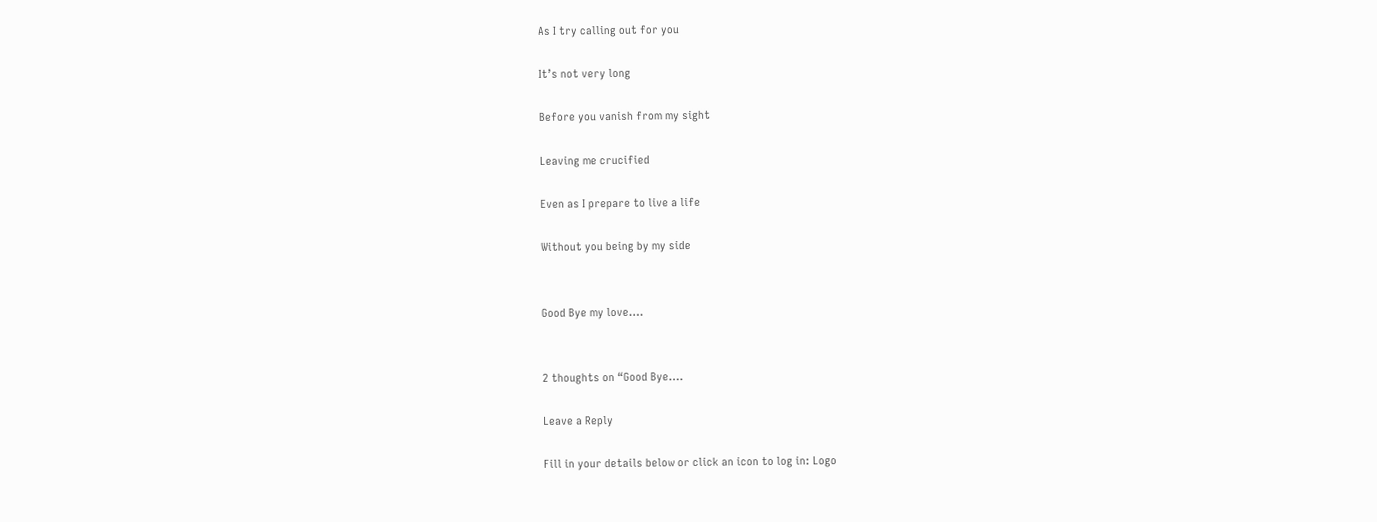As I try calling out for you

It’s not very long

Before you vanish from my sight

Leaving me crucified

Even as I prepare to live a life

Without you being by my side


Good Bye my love….


2 thoughts on “Good Bye….

Leave a Reply

Fill in your details below or click an icon to log in: Logo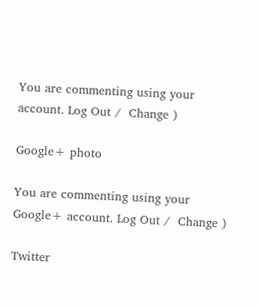You are commenting using your account. Log Out /  Change )

Google+ photo

You are commenting using your Google+ account. Log Out /  Change )

Twitter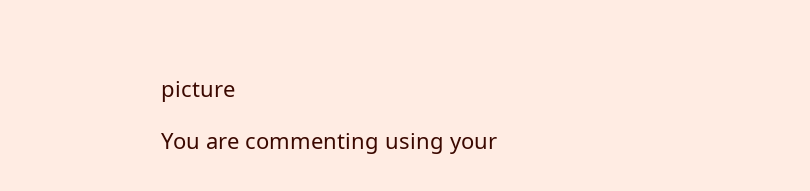picture

You are commenting using your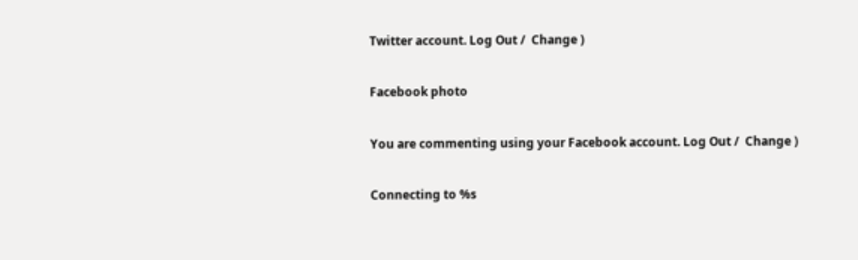Twitter account. Log Out /  Change )

Facebook photo

You are commenting using your Facebook account. Log Out /  Change )

Connecting to %s